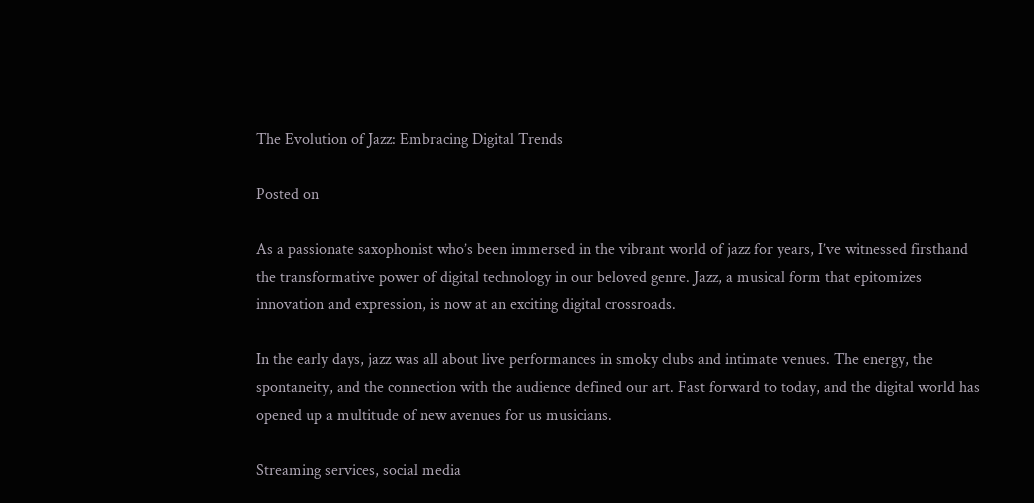The Evolution of Jazz: Embracing Digital Trends

Posted on

As a passionate saxophonist who’s been immersed in the vibrant world of jazz for years, I’ve witnessed firsthand the transformative power of digital technology in our beloved genre. Jazz, a musical form that epitomizes innovation and expression, is now at an exciting digital crossroads.

In the early days, jazz was all about live performances in smoky clubs and intimate venues. The energy, the spontaneity, and the connection with the audience defined our art. Fast forward to today, and the digital world has opened up a multitude of new avenues for us musicians.

Streaming services, social media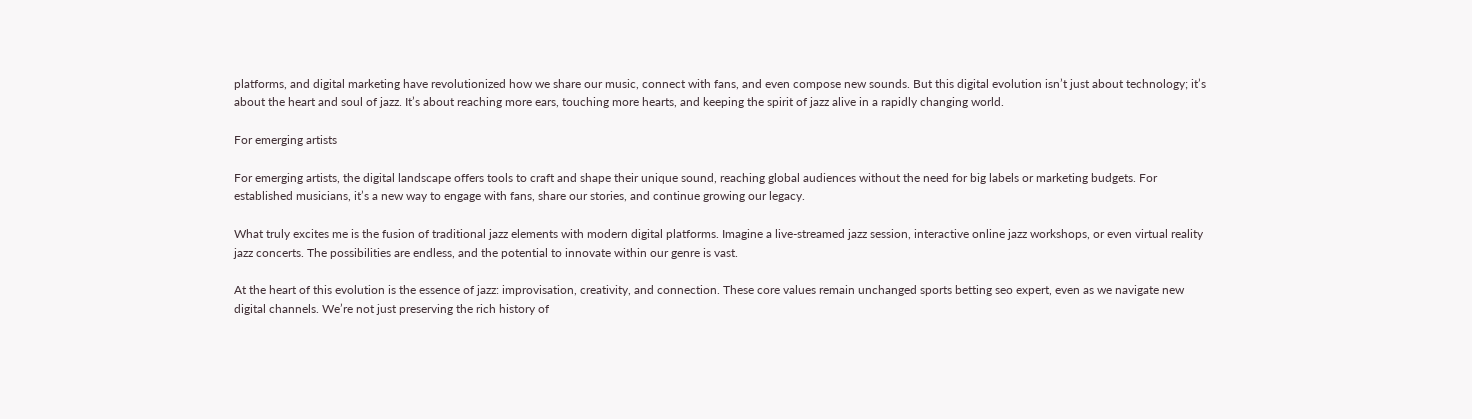platforms, and digital marketing have revolutionized how we share our music, connect with fans, and even compose new sounds. But this digital evolution isn’t just about technology; it’s about the heart and soul of jazz. It’s about reaching more ears, touching more hearts, and keeping the spirit of jazz alive in a rapidly changing world.

For emerging artists

For emerging artists, the digital landscape offers tools to craft and shape their unique sound, reaching global audiences without the need for big labels or marketing budgets. For established musicians, it’s a new way to engage with fans, share our stories, and continue growing our legacy.

What truly excites me is the fusion of traditional jazz elements with modern digital platforms. Imagine a live-streamed jazz session, interactive online jazz workshops, or even virtual reality jazz concerts. The possibilities are endless, and the potential to innovate within our genre is vast.

At the heart of this evolution is the essence of jazz: improvisation, creativity, and connection. These core values remain unchanged sports betting seo expert, even as we navigate new digital channels. We’re not just preserving the rich history of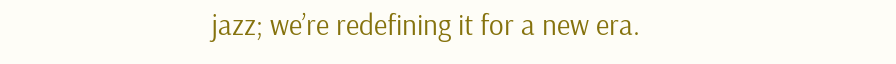jazz; we’re redefining it for a new era.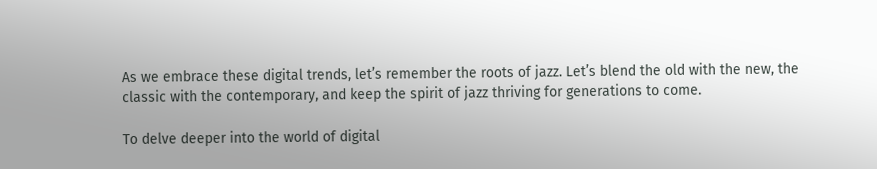As we embrace these digital trends, let’s remember the roots of jazz. Let’s blend the old with the new, the classic with the contemporary, and keep the spirit of jazz thriving for generations to come.

To delve deeper into the world of digital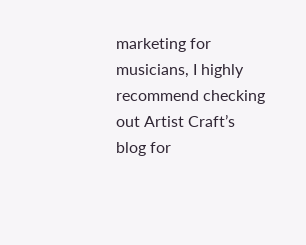marketing for musicians, I highly recommend checking out Artist Craft’s blog for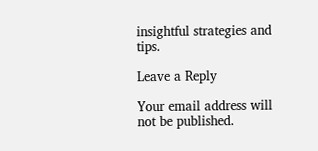insightful strategies and tips.

Leave a Reply

Your email address will not be published.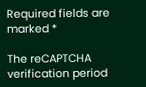Required fields are marked *

The reCAPTCHA verification period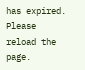has expired. Please reload the page.